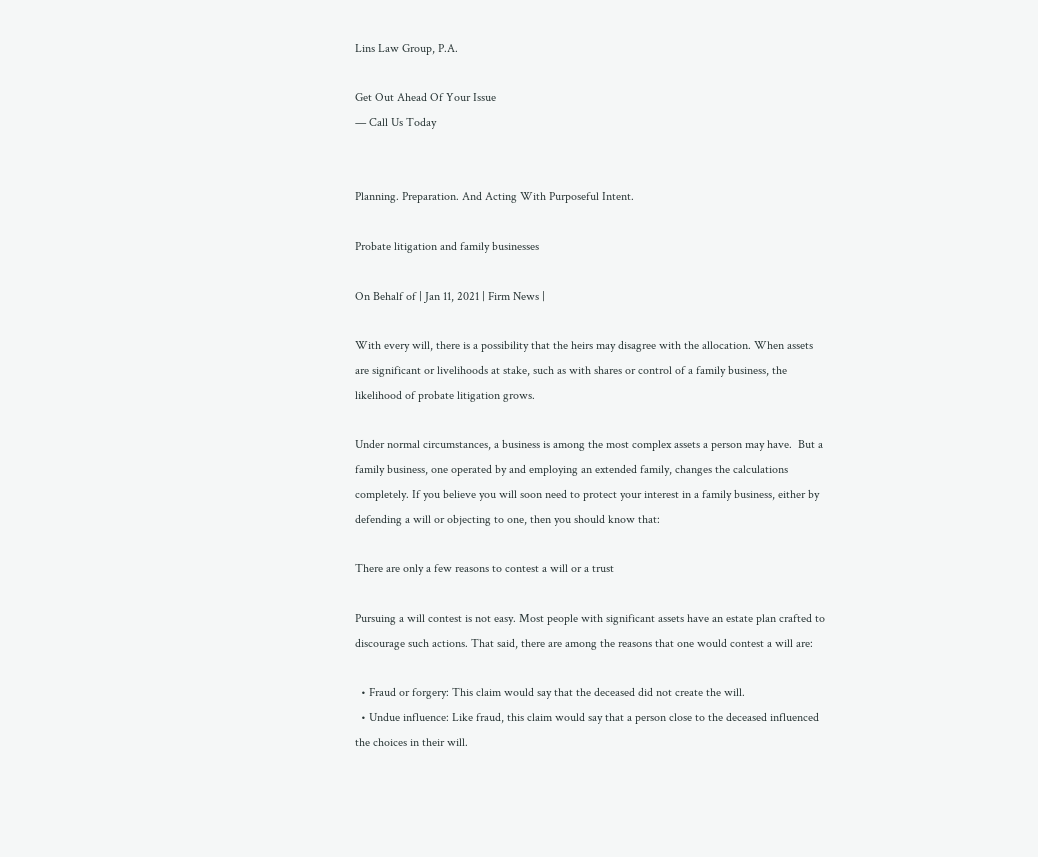Lins Law Group, P.A.

Get Out Ahead Of Your Issue
— Call Us Today


Planning. Preparation. And Acting With Purposeful Intent.

Probate litigation and family businesses

On Behalf of | Jan 11, 2021 | Firm News |

With every will, there is a possibility that the heirs may disagree with the allocation. When assets are significant or livelihoods at stake, such as with shares or control of a family business, the likelihood of probate litigation grows.

Under normal circumstances, a business is among the most complex assets a person may have.  But a family business, one operated by and employing an extended family, changes the calculations completely. If you believe you will soon need to protect your interest in a family business, either by defending a will or objecting to one, then you should know that:

There are only a few reasons to contest a will or a trust

Pursuing a will contest is not easy. Most people with significant assets have an estate plan crafted to discourage such actions. That said, there are among the reasons that one would contest a will are:

  • Fraud or forgery: This claim would say that the deceased did not create the will.
  • Undue influence: Like fraud, this claim would say that a person close to the deceased influenced the choices in their will.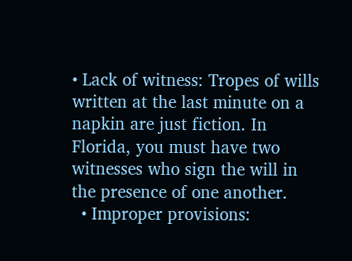• Lack of witness: Tropes of wills written at the last minute on a napkin are just fiction. In Florida, you must have two witnesses who sign the will in the presence of one another.
  • Improper provisions: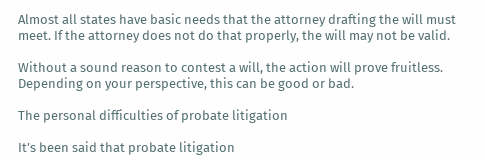Almost all states have basic needs that the attorney drafting the will must meet. If the attorney does not do that properly, the will may not be valid.

Without a sound reason to contest a will, the action will prove fruitless. Depending on your perspective, this can be good or bad.

The personal difficulties of probate litigation

It’s been said that probate litigation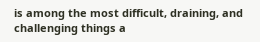is among the most difficult, draining, and challenging things a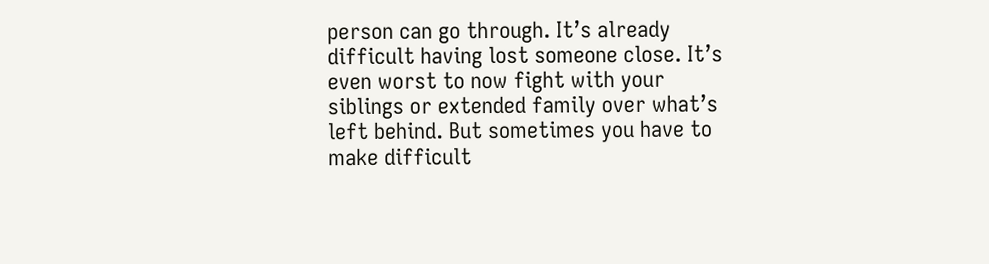person can go through. It’s already difficult having lost someone close. It’s even worst to now fight with your siblings or extended family over what’s left behind. But sometimes you have to make difficult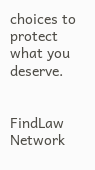choices to protect what you deserve.


FindLaw Network